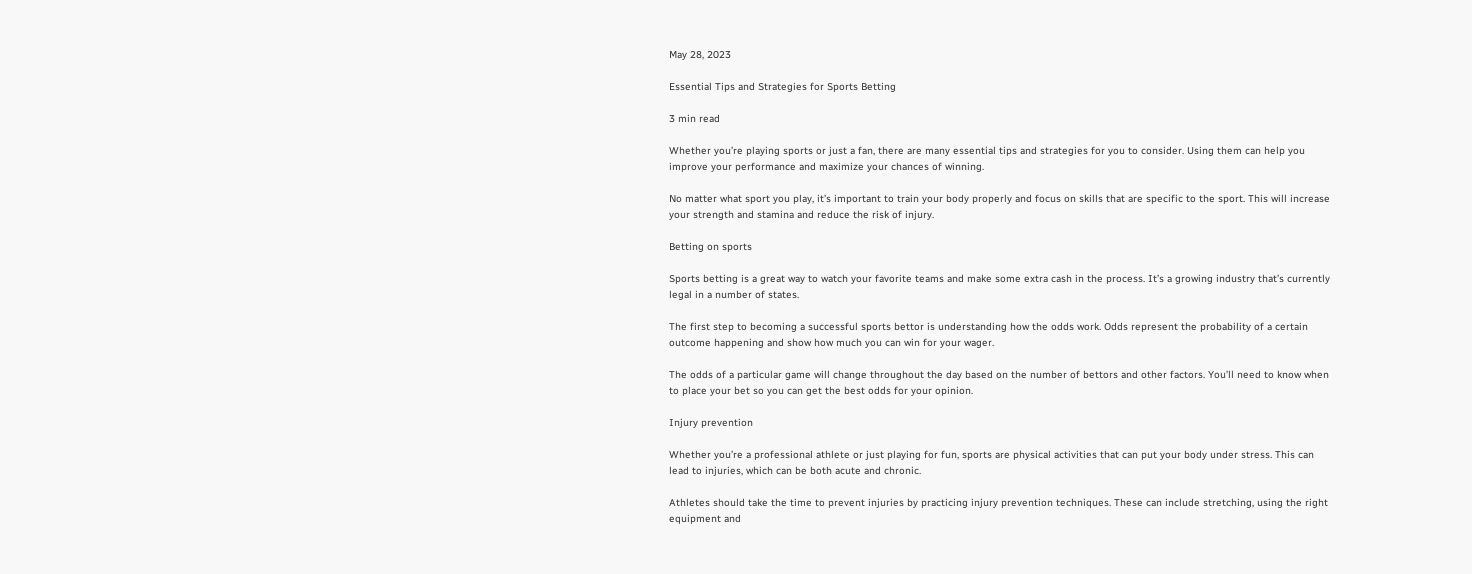May 28, 2023

Essential Tips and Strategies for Sports Betting

3 min read

Whether you’re playing sports or just a fan, there are many essential tips and strategies for you to consider. Using them can help you improve your performance and maximize your chances of winning.

No matter what sport you play, it’s important to train your body properly and focus on skills that are specific to the sport. This will increase your strength and stamina and reduce the risk of injury.

Betting on sports

Sports betting is a great way to watch your favorite teams and make some extra cash in the process. It’s a growing industry that’s currently legal in a number of states.

The first step to becoming a successful sports bettor is understanding how the odds work. Odds represent the probability of a certain outcome happening and show how much you can win for your wager.

The odds of a particular game will change throughout the day based on the number of bettors and other factors. You’ll need to know when to place your bet so you can get the best odds for your opinion.

Injury prevention

Whether you’re a professional athlete or just playing for fun, sports are physical activities that can put your body under stress. This can lead to injuries, which can be both acute and chronic.

Athletes should take the time to prevent injuries by practicing injury prevention techniques. These can include stretching, using the right equipment and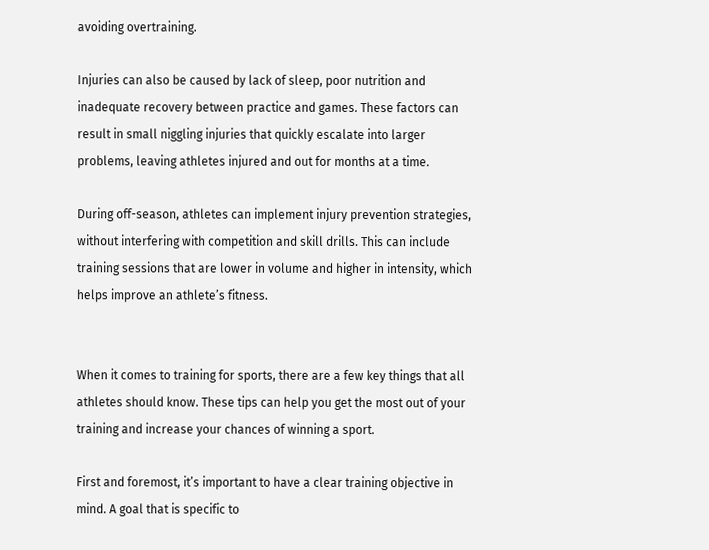avoiding overtraining.

Injuries can also be caused by lack of sleep, poor nutrition and inadequate recovery between practice and games. These factors can result in small niggling injuries that quickly escalate into larger problems, leaving athletes injured and out for months at a time.

During off-season, athletes can implement injury prevention strategies, without interfering with competition and skill drills. This can include training sessions that are lower in volume and higher in intensity, which helps improve an athlete’s fitness.


When it comes to training for sports, there are a few key things that all athletes should know. These tips can help you get the most out of your training and increase your chances of winning a sport.

First and foremost, it’s important to have a clear training objective in mind. A goal that is specific to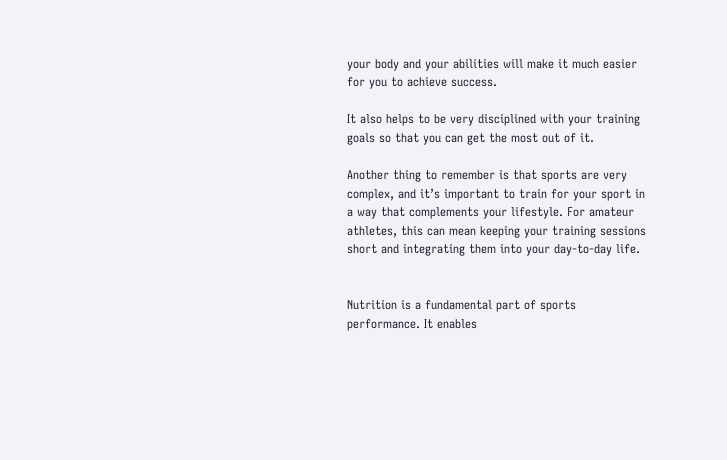your body and your abilities will make it much easier for you to achieve success.

It also helps to be very disciplined with your training goals so that you can get the most out of it.

Another thing to remember is that sports are very complex, and it’s important to train for your sport in a way that complements your lifestyle. For amateur athletes, this can mean keeping your training sessions short and integrating them into your day-to-day life.


Nutrition is a fundamental part of sports performance. It enables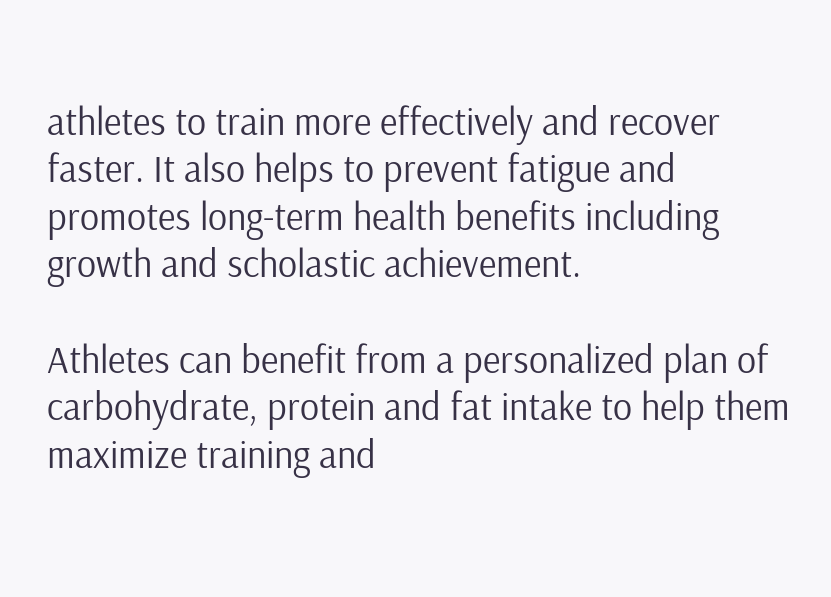athletes to train more effectively and recover faster. It also helps to prevent fatigue and promotes long-term health benefits including growth and scholastic achievement.

Athletes can benefit from a personalized plan of carbohydrate, protein and fat intake to help them maximize training and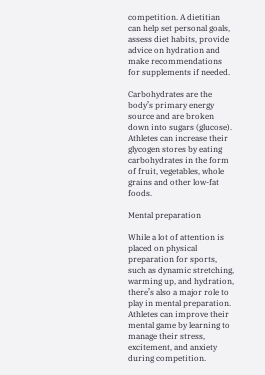competition. A dietitian can help set personal goals, assess diet habits, provide advice on hydration and make recommendations for supplements if needed.

Carbohydrates are the body’s primary energy source and are broken down into sugars (glucose). Athletes can increase their glycogen stores by eating carbohydrates in the form of fruit, vegetables, whole grains and other low-fat foods.

Mental preparation

While a lot of attention is placed on physical preparation for sports, such as dynamic stretching, warming up, and hydration, there’s also a major role to play in mental preparation. Athletes can improve their mental game by learning to manage their stress, excitement, and anxiety during competition.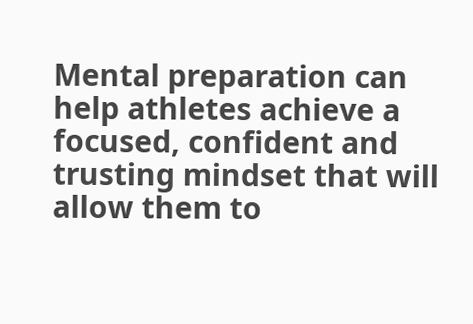Mental preparation can help athletes achieve a focused, confident and trusting mindset that will allow them to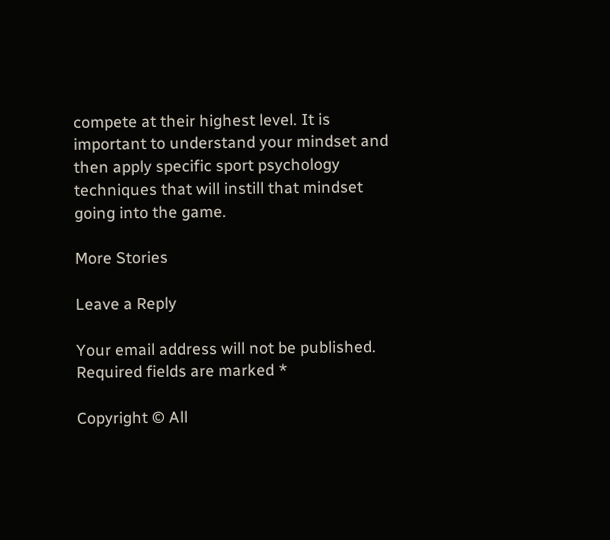compete at their highest level. It is important to understand your mindset and then apply specific sport psychology techniques that will instill that mindset going into the game.

More Stories

Leave a Reply

Your email address will not be published. Required fields are marked *

Copyright © All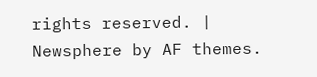rights reserved. | Newsphere by AF themes.